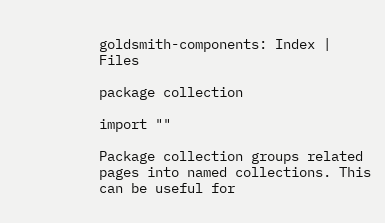goldsmith-components: Index | Files

package collection

import ""

Package collection groups related pages into named collections. This can be useful for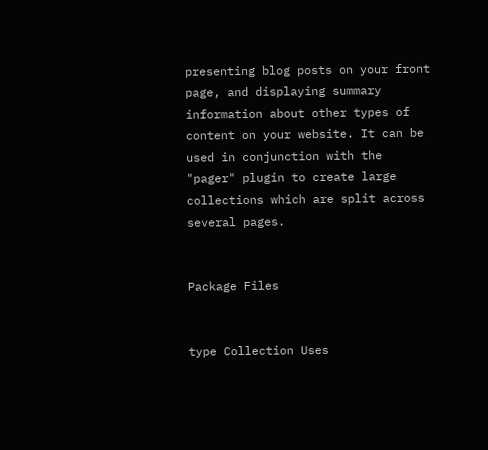presenting blog posts on your front page, and displaying summary information about other types of content on your website. It can be used in conjunction with the "pager" plugin to create large collections which are split across several pages.


Package Files


type Collection Uses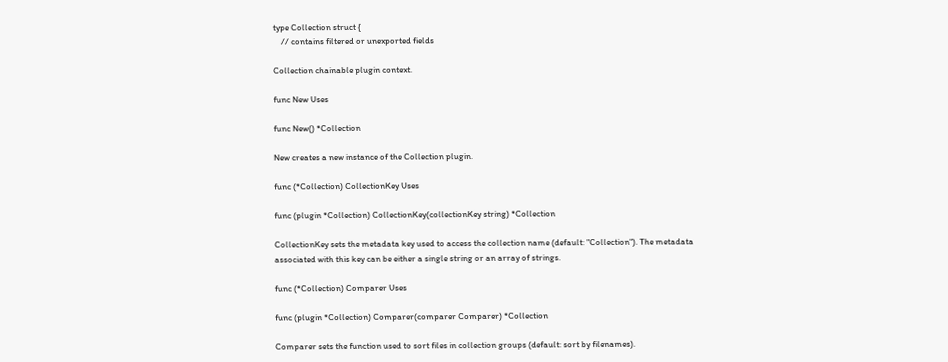type Collection struct {
    // contains filtered or unexported fields

Collection chainable plugin context.

func New Uses

func New() *Collection

New creates a new instance of the Collection plugin.

func (*Collection) CollectionKey Uses

func (plugin *Collection) CollectionKey(collectionKey string) *Collection

CollectionKey sets the metadata key used to access the collection name (default: "Collection"). The metadata associated with this key can be either a single string or an array of strings.

func (*Collection) Comparer Uses

func (plugin *Collection) Comparer(comparer Comparer) *Collection

Comparer sets the function used to sort files in collection groups (default: sort by filenames).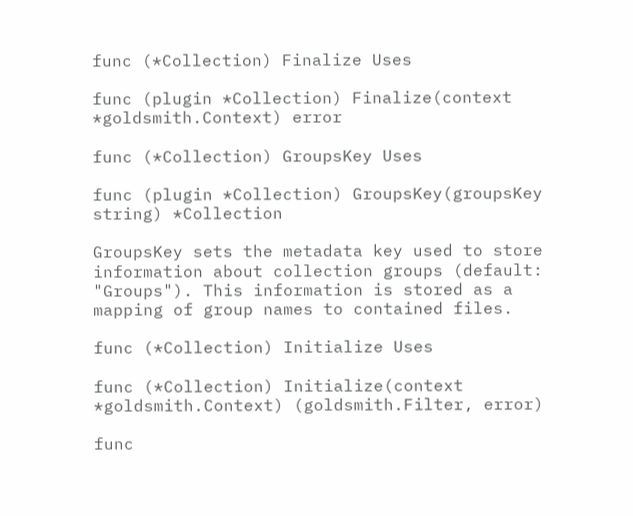func (*Collection) Finalize Uses

func (plugin *Collection) Finalize(context *goldsmith.Context) error

func (*Collection) GroupsKey Uses

func (plugin *Collection) GroupsKey(groupsKey string) *Collection

GroupsKey sets the metadata key used to store information about collection groups (default: "Groups"). This information is stored as a mapping of group names to contained files.

func (*Collection) Initialize Uses

func (*Collection) Initialize(context *goldsmith.Context) (goldsmith.Filter, error)

func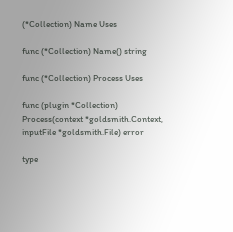(*Collection) Name Uses

func (*Collection) Name() string

func (*Collection) Process Uses

func (plugin *Collection) Process(context *goldsmith.Context, inputFile *goldsmith.File) error

type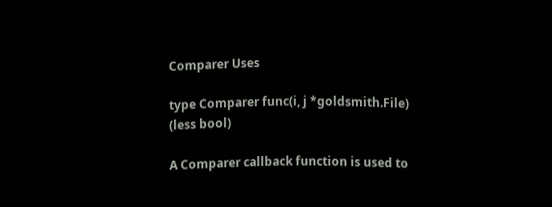Comparer Uses

type Comparer func(i, j *goldsmith.File) (less bool)

A Comparer callback function is used to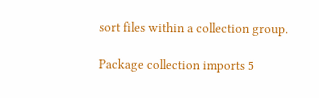sort files within a collection group.

Package collection imports 5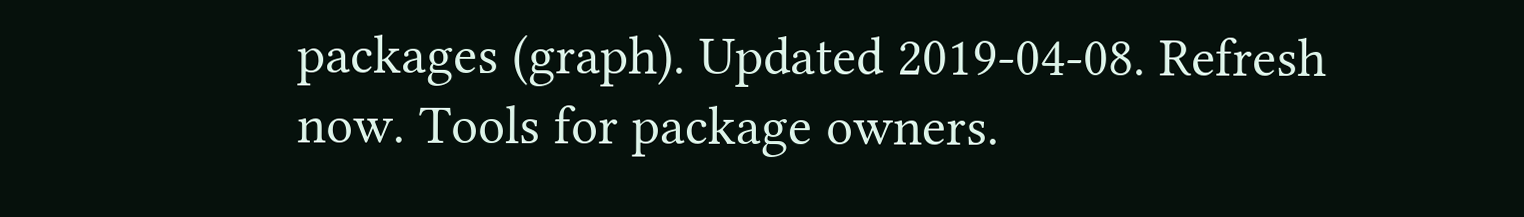packages (graph). Updated 2019-04-08. Refresh now. Tools for package owners.